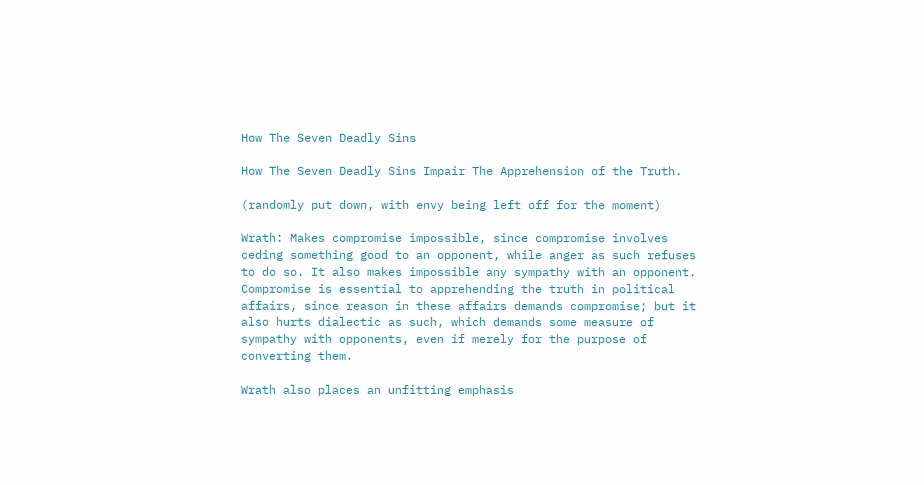How The Seven Deadly Sins

How The Seven Deadly Sins Impair The Apprehension of the Truth.

(randomly put down, with envy being left off for the moment)

Wrath: Makes compromise impossible, since compromise involves ceding something good to an opponent, while anger as such refuses to do so. It also makes impossible any sympathy with an opponent. Compromise is essential to apprehending the truth in political affairs, since reason in these affairs demands compromise; but it also hurts dialectic as such, which demands some measure of sympathy with opponents, even if merely for the purpose of converting them.

Wrath also places an unfitting emphasis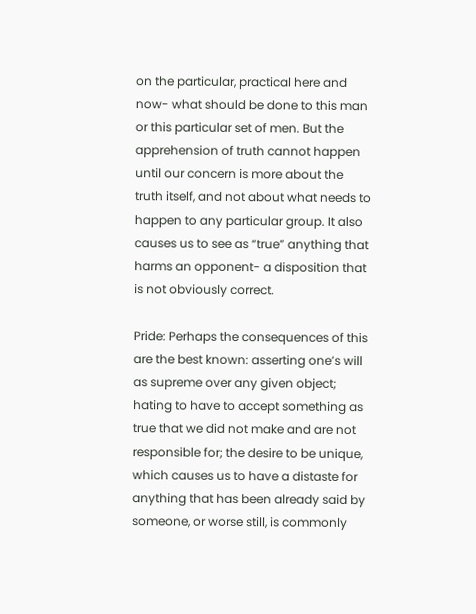on the particular, practical here and now- what should be done to this man or this particular set of men. But the apprehension of truth cannot happen until our concern is more about the truth itself, and not about what needs to happen to any particular group. It also causes us to see as “true” anything that harms an opponent- a disposition that is not obviously correct.

Pride: Perhaps the consequences of this are the best known: asserting one’s will as supreme over any given object; hating to have to accept something as true that we did not make and are not responsible for; the desire to be unique, which causes us to have a distaste for anything that has been already said by someone, or worse still, is commonly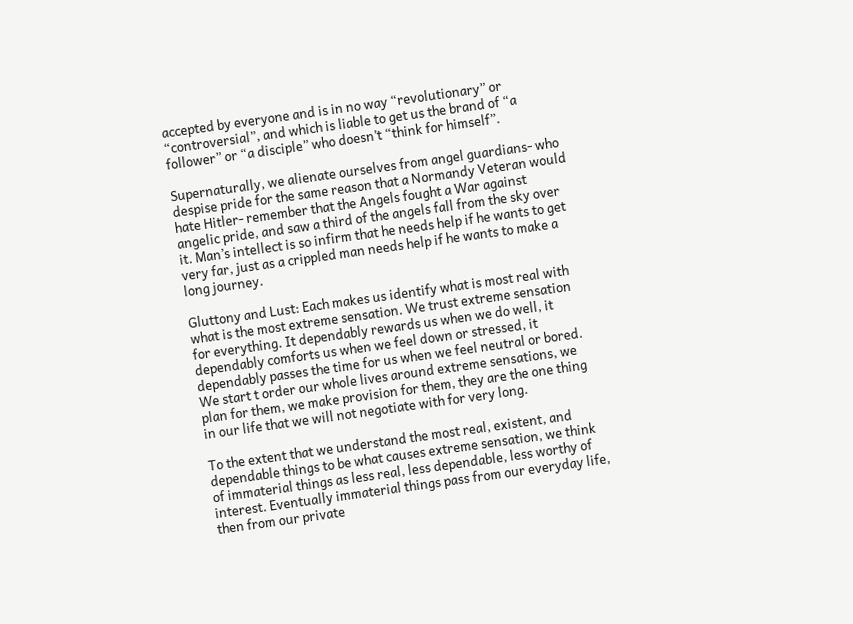accepted by everyone and is in no way “revolutionary” or “controversial”, and which is liable to get us the brand of “a follower” or “a disciple” who doesn’t “think for himself”.

Supernaturally, we alienate ourselves from angel guardians- who despise pride for the same reason that a Normandy Veteran would hate Hitler- remember that the Angels fought a War against angelic pride, and saw a third of the angels fall from the sky over it. Man’s intellect is so infirm that he needs help if he wants to get very far, just as a crippled man needs help if he wants to make a long journey.

Gluttony and Lust: Each makes us identify what is most real with what is the most extreme sensation. We trust extreme sensation for everything. It dependably rewards us when we do well, it dependably comforts us when we feel down or stressed, it dependably passes the time for us when we feel neutral or bored. We start t order our whole lives around extreme sensations, we plan for them, we make provision for them, they are the one thing in our life that we will not negotiate with for very long.

To the extent that we understand the most real, existent, and dependable things to be what causes extreme sensation, we think of immaterial things as less real, less dependable, less worthy of interest. Eventually immaterial things pass from our everyday life, then from our private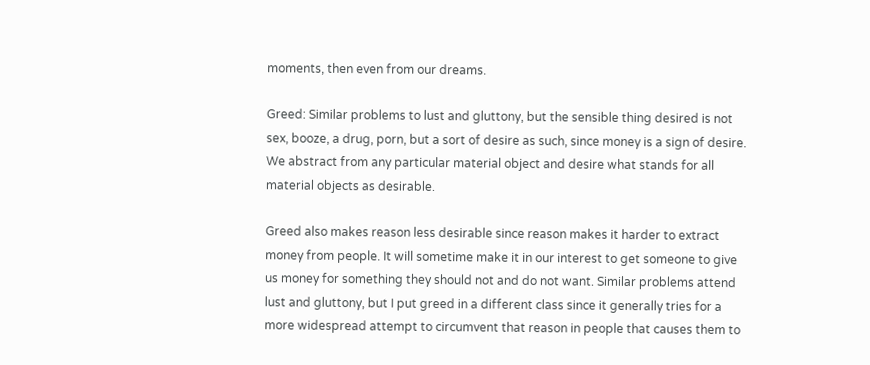moments, then even from our dreams.

Greed: Similar problems to lust and gluttony, but the sensible thing desired is not sex, booze, a drug, porn, but a sort of desire as such, since money is a sign of desire. We abstract from any particular material object and desire what stands for all material objects as desirable.

Greed also makes reason less desirable since reason makes it harder to extract money from people. It will sometime make it in our interest to get someone to give us money for something they should not and do not want. Similar problems attend lust and gluttony, but I put greed in a different class since it generally tries for a more widespread attempt to circumvent that reason in people that causes them to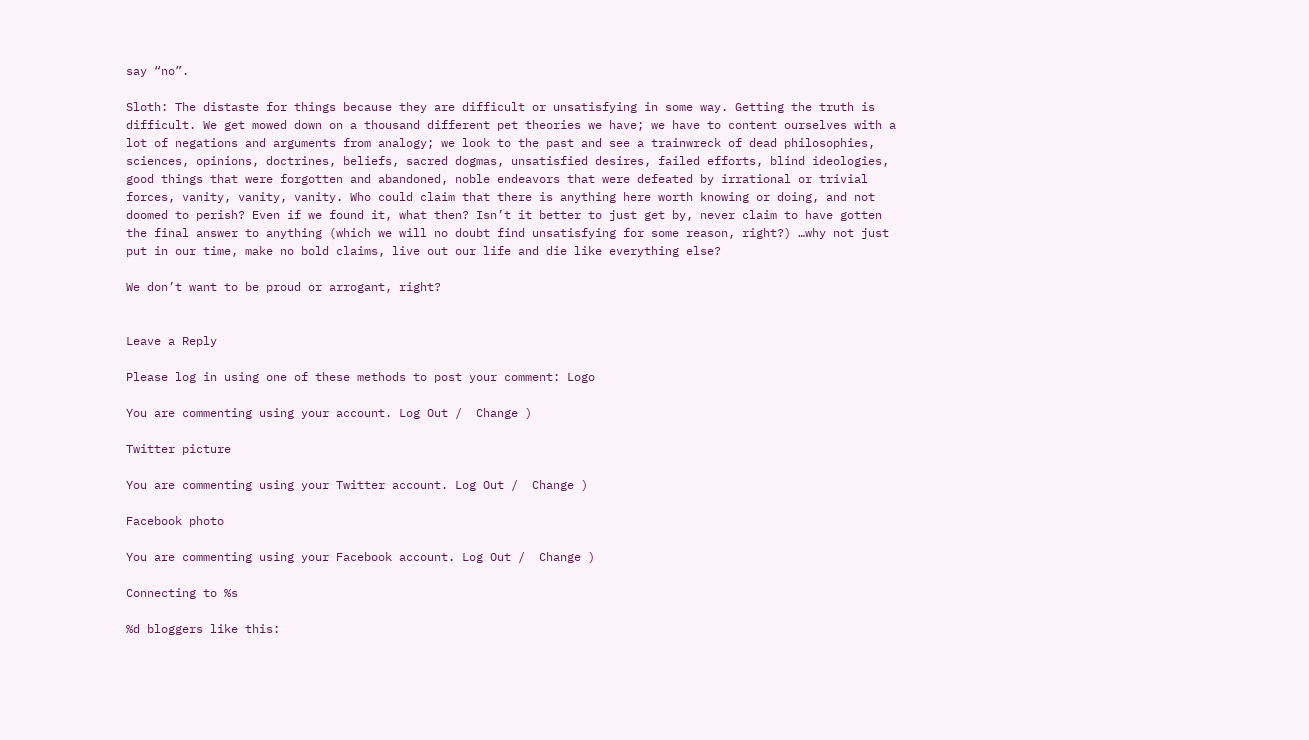say “no”.

Sloth: The distaste for things because they are difficult or unsatisfying in some way. Getting the truth is difficult. We get mowed down on a thousand different pet theories we have; we have to content ourselves with a lot of negations and arguments from analogy; we look to the past and see a trainwreck of dead philosophies, sciences, opinions, doctrines, beliefs, sacred dogmas, unsatisfied desires, failed efforts, blind ideologies, good things that were forgotten and abandoned, noble endeavors that were defeated by irrational or trivial forces, vanity, vanity, vanity. Who could claim that there is anything here worth knowing or doing, and not doomed to perish? Even if we found it, what then? Isn’t it better to just get by, never claim to have gotten the final answer to anything (which we will no doubt find unsatisfying for some reason, right?) …why not just put in our time, make no bold claims, live out our life and die like everything else?

We don’t want to be proud or arrogant, right?


Leave a Reply

Please log in using one of these methods to post your comment: Logo

You are commenting using your account. Log Out /  Change )

Twitter picture

You are commenting using your Twitter account. Log Out /  Change )

Facebook photo

You are commenting using your Facebook account. Log Out /  Change )

Connecting to %s

%d bloggers like this: